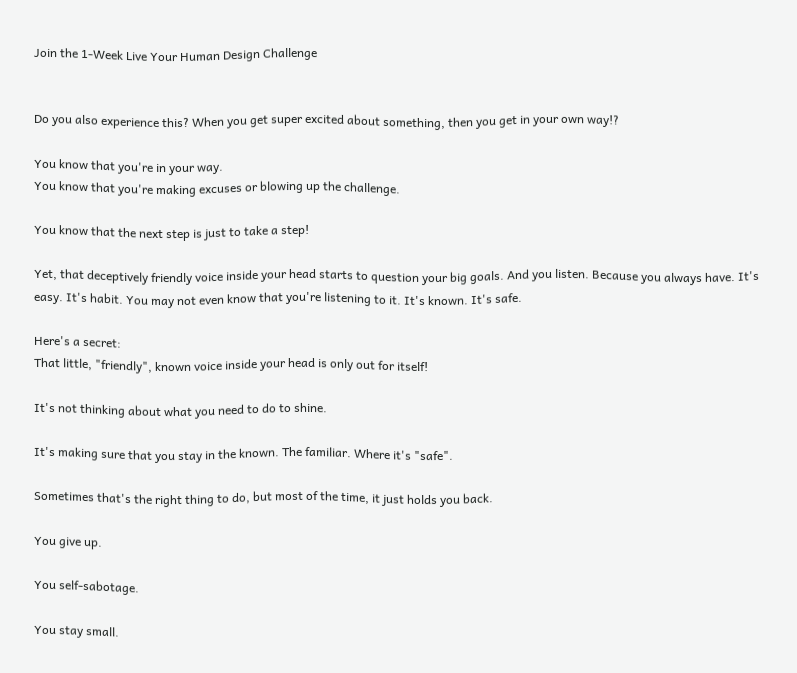Join the 1-Week Live Your Human Design Challenge


Do you also experience this? When you get super excited about something, then you get in your own way!?

You know that you're in your way.
You know that you're making excuses or blowing up the challenge.

You know that the next step is just to take a step!

Yet, that deceptively friendly voice inside your head starts to question your big goals. And you listen. Because you always have. It's easy. It's habit. You may not even know that you're listening to it. It's known. It's safe.

Here's a secret:
That little, "friendly", known voice inside your head is only out for itself!

It's not thinking about what you need to do to shine.

It's making sure that you stay in the known. The familiar. Where it's "safe".

Sometimes that's the right thing to do, but most of the time, it just holds you back.

You give up.

You self-sabotage.

You stay small.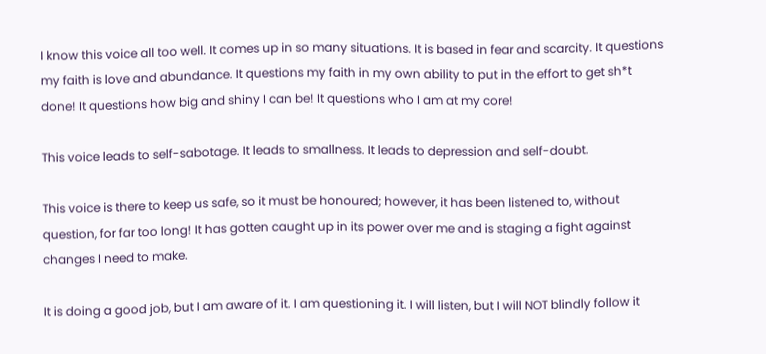I know this voice all too well. It comes up in so many situations. It is based in fear and scarcity. It questions my faith is love and abundance. It questions my faith in my own ability to put in the effort to get sh*t done! It questions how big and shiny I can be! It questions who I am at my core!

This voice leads to self-sabotage. It leads to smallness. It leads to depression and self-doubt.

This voice is there to keep us safe, so it must be honoured; however, it has been listened to, without question, for far too long! It has gotten caught up in its power over me and is staging a fight against changes I need to make.

It is doing a good job, but I am aware of it. I am questioning it. I will listen, but I will NOT blindly follow it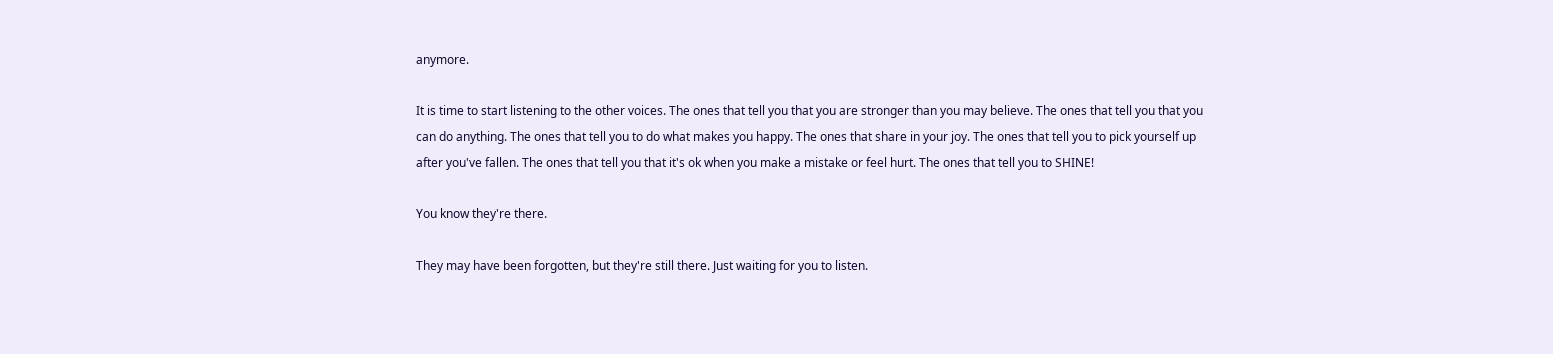anymore.

It is time to start listening to the other voices. The ones that tell you that you are stronger than you may believe. The ones that tell you that you can do anything. The ones that tell you to do what makes you happy. The ones that share in your joy. The ones that tell you to pick yourself up after you've fallen. The ones that tell you that it's ok when you make a mistake or feel hurt. The ones that tell you to SHINE!

You know they're there.

They may have been forgotten, but they're still there. Just waiting for you to listen.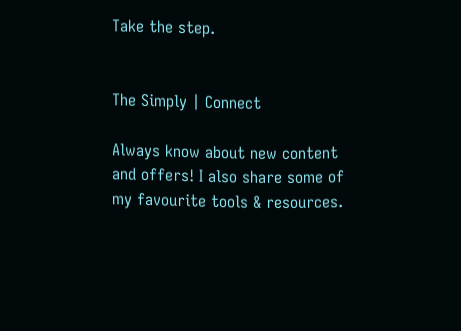Take the step.


The Simply | Connect

Always know about new content and offers! I also share some of my favourite tools & resources.